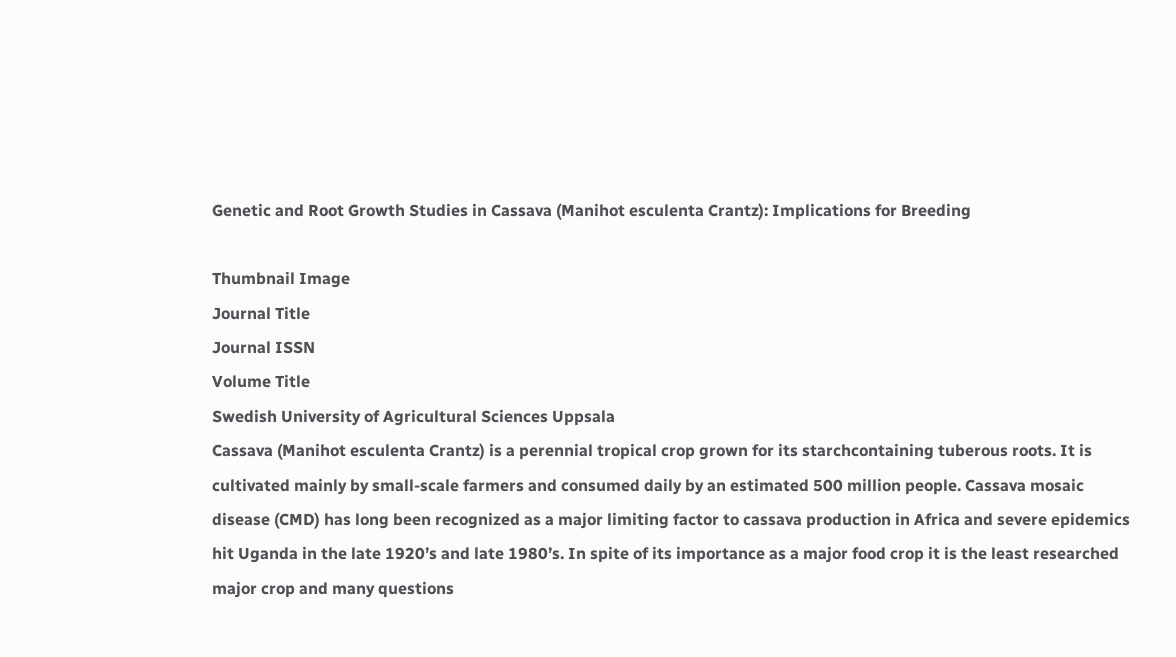Genetic and Root Growth Studies in Cassava (Manihot esculenta Crantz): Implications for Breeding

Thumbnail Image
Journal Title
Journal ISSN
Volume Title
Swedish University of Agricultural Sciences Uppsala
Cassava (Manihot esculenta Crantz) is a perennial tropical crop grown for its starchcontaining tuberous roots. It is cultivated mainly by small-scale farmers and consumed daily by an estimated 500 million people. Cassava mosaic disease (CMD) has long been recognized as a major limiting factor to cassava production in Africa and severe epidemics hit Uganda in the late 1920’s and late 1980’s. In spite of its importance as a major food crop it is the least researched major crop and many questions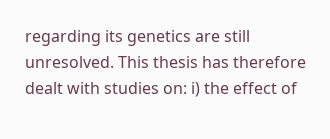regarding its genetics are still unresolved. This thesis has therefore dealt with studies on: i) the effect of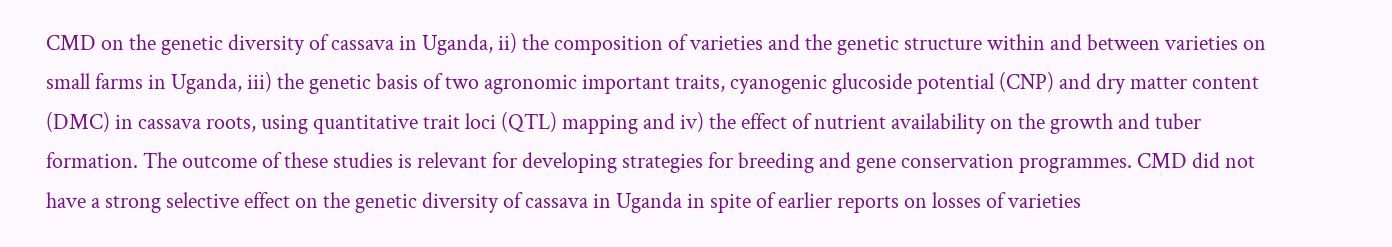CMD on the genetic diversity of cassava in Uganda, ii) the composition of varieties and the genetic structure within and between varieties on small farms in Uganda, iii) the genetic basis of two agronomic important traits, cyanogenic glucoside potential (CNP) and dry matter content (DMC) in cassava roots, using quantitative trait loci (QTL) mapping and iv) the effect of nutrient availability on the growth and tuber formation. The outcome of these studies is relevant for developing strategies for breeding and gene conservation programmes. CMD did not have a strong selective effect on the genetic diversity of cassava in Uganda in spite of earlier reports on losses of varieties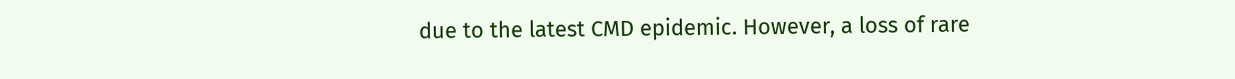due to the latest CMD epidemic. However, a loss of rare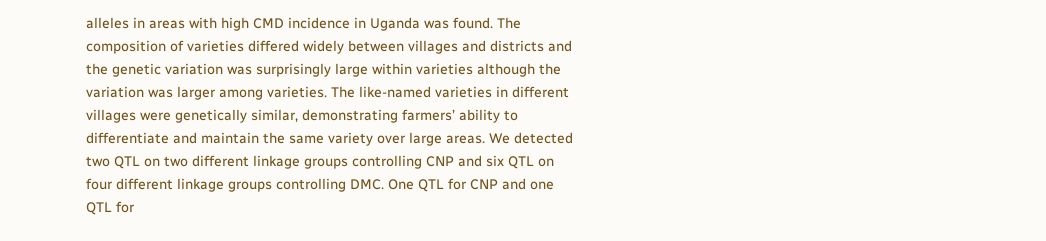alleles in areas with high CMD incidence in Uganda was found. The composition of varieties differed widely between villages and districts and the genetic variation was surprisingly large within varieties although the variation was larger among varieties. The like-named varieties in different villages were genetically similar, demonstrating farmers’ ability to differentiate and maintain the same variety over large areas. We detected two QTL on two different linkage groups controlling CNP and six QTL on four different linkage groups controlling DMC. One QTL for CNP and one QTL for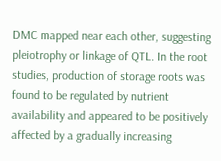DMC mapped near each other, suggesting pleiotrophy or linkage of QTL. In the root studies, production of storage roots was found to be regulated by nutrient availability and appeared to be positively affected by a gradually increasing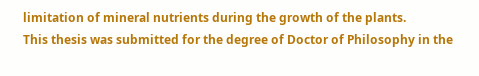limitation of mineral nutrients during the growth of the plants.
This thesis was submitted for the degree of Doctor of Philosophy in the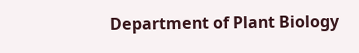Department of Plant Biology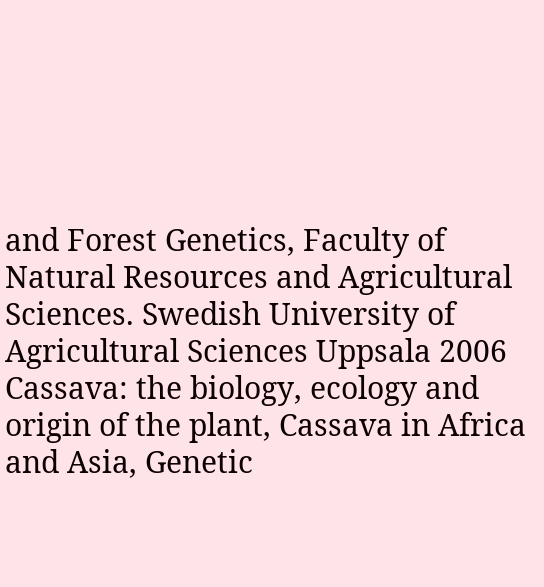and Forest Genetics, Faculty of Natural Resources and Agricultural Sciences. Swedish University of Agricultural Sciences Uppsala 2006
Cassava: the biology, ecology and origin of the plant, Cassava in Africa and Asia, Genetic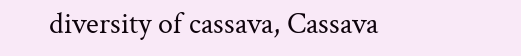diversity of cassava, Cassava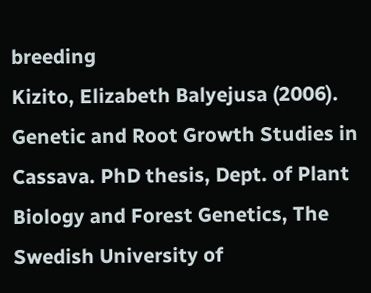breeding
Kizito, Elizabeth Balyejusa (2006). Genetic and Root Growth Studies in Cassava. PhD thesis, Dept. of Plant Biology and Forest Genetics, The Swedish University of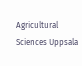Agricultural Sciences Uppsala